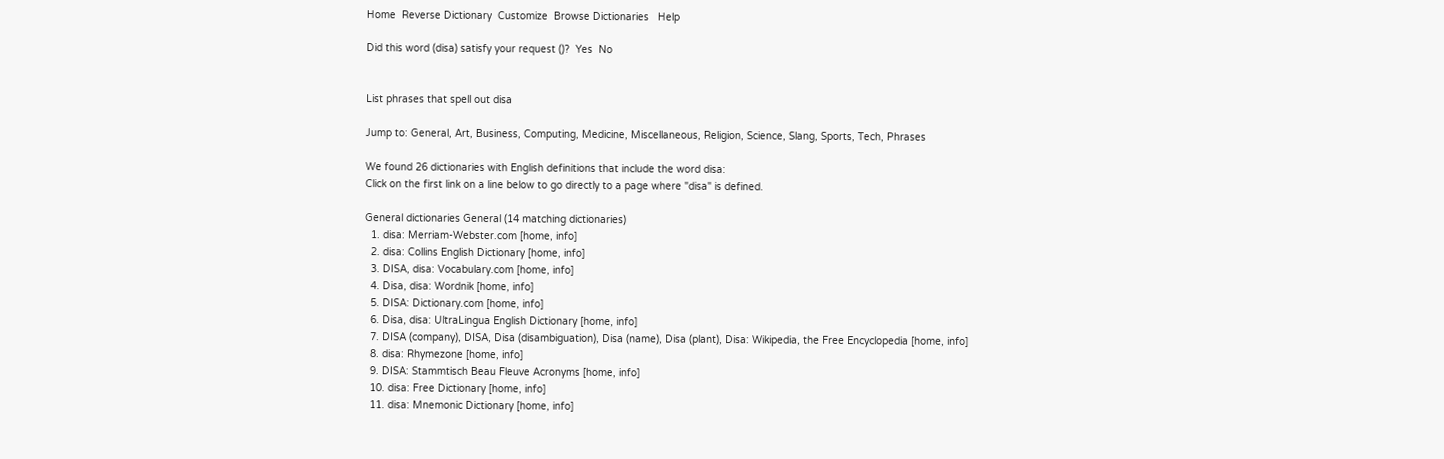Home  Reverse Dictionary  Customize  Browse Dictionaries   Help

Did this word (disa) satisfy your request ()?  Yes  No


List phrases that spell out disa

Jump to: General, Art, Business, Computing, Medicine, Miscellaneous, Religion, Science, Slang, Sports, Tech, Phrases

We found 26 dictionaries with English definitions that include the word disa:
Click on the first link on a line below to go directly to a page where "disa" is defined.

General dictionaries General (14 matching dictionaries)
  1. disa: Merriam-Webster.com [home, info]
  2. disa: Collins English Dictionary [home, info]
  3. DISA, disa: Vocabulary.com [home, info]
  4. Disa, disa: Wordnik [home, info]
  5. DISA: Dictionary.com [home, info]
  6. Disa, disa: UltraLingua English Dictionary [home, info]
  7. DISA (company), DISA, Disa (disambiguation), Disa (name), Disa (plant), Disa: Wikipedia, the Free Encyclopedia [home, info]
  8. disa: Rhymezone [home, info]
  9. DISA: Stammtisch Beau Fleuve Acronyms [home, info]
  10. disa: Free Dictionary [home, info]
  11. disa: Mnemonic Dictionary [home, info]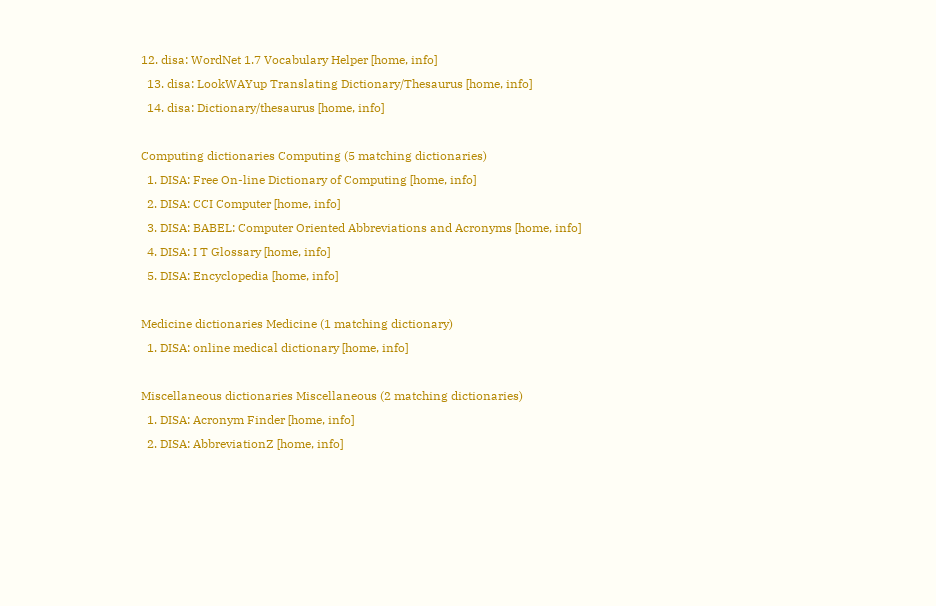12. disa: WordNet 1.7 Vocabulary Helper [home, info]
  13. disa: LookWAYup Translating Dictionary/Thesaurus [home, info]
  14. disa: Dictionary/thesaurus [home, info]

Computing dictionaries Computing (5 matching dictionaries)
  1. DISA: Free On-line Dictionary of Computing [home, info]
  2. DISA: CCI Computer [home, info]
  3. DISA: BABEL: Computer Oriented Abbreviations and Acronyms [home, info]
  4. DISA: I T Glossary [home, info]
  5. DISA: Encyclopedia [home, info]

Medicine dictionaries Medicine (1 matching dictionary)
  1. DISA: online medical dictionary [home, info]

Miscellaneous dictionaries Miscellaneous (2 matching dictionaries)
  1. DISA: Acronym Finder [home, info]
  2. DISA: AbbreviationZ [home, info]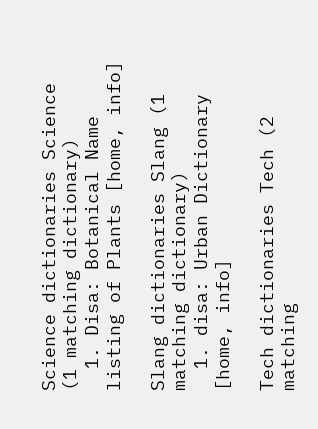Science dictionaries Science (1 matching dictionary)
  1. Disa: Botanical Name listing of Plants [home, info]

Slang dictionaries Slang (1 matching dictionary)
  1. disa: Urban Dictionary [home, info]

Tech dictionaries Tech (2 matching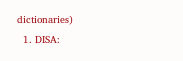dictionaries)
  1. DISA: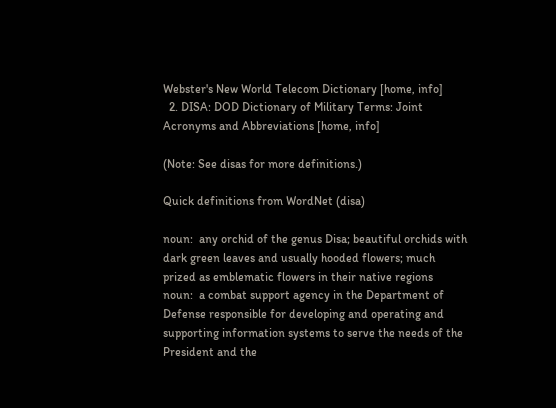Webster's New World Telecom Dictionary [home, info]
  2. DISA: DOD Dictionary of Military Terms: Joint Acronyms and Abbreviations [home, info]

(Note: See disas for more definitions.)

Quick definitions from WordNet (disa)

noun:  any orchid of the genus Disa; beautiful orchids with dark green leaves and usually hooded flowers; much prized as emblematic flowers in their native regions
noun:  a combat support agency in the Department of Defense responsible for developing and operating and supporting information systems to serve the needs of the President and the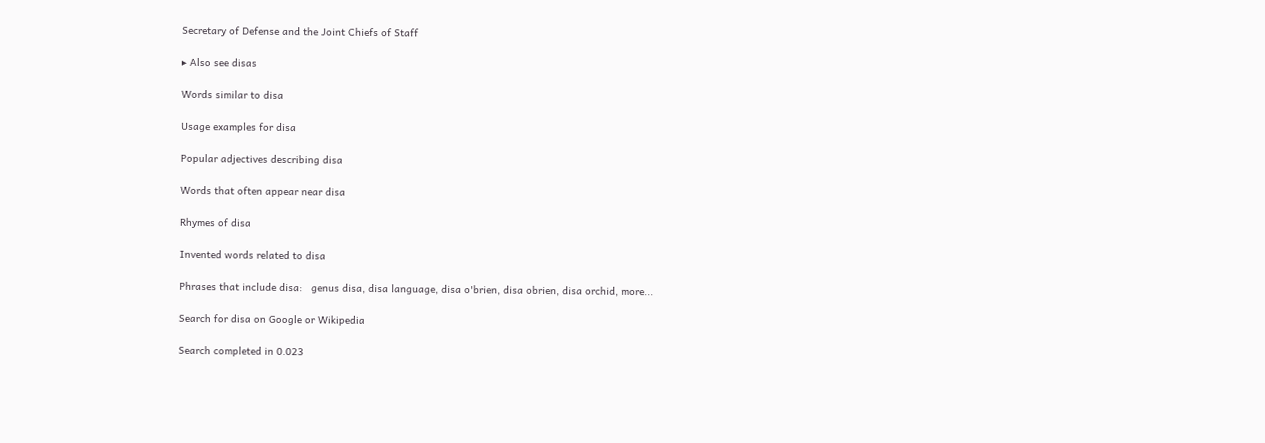Secretary of Defense and the Joint Chiefs of Staff

▸ Also see disas

Words similar to disa

Usage examples for disa

Popular adjectives describing disa

Words that often appear near disa

Rhymes of disa

Invented words related to disa

Phrases that include disa:   genus disa, disa language, disa o'brien, disa obrien, disa orchid, more...

Search for disa on Google or Wikipedia

Search completed in 0.023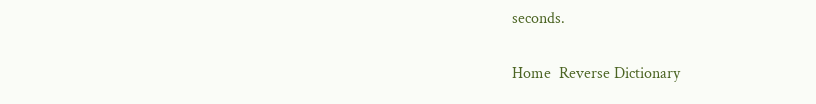seconds.

Home  Reverse Dictionary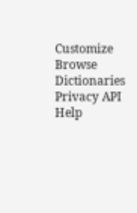Customize  Browse Dictionaries  Privacy API    Help